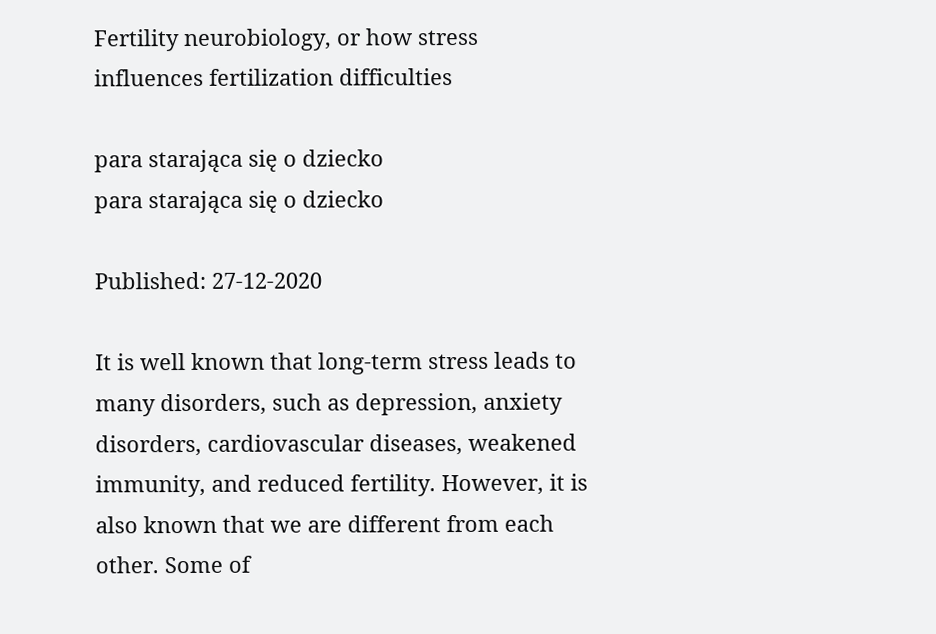Fertility neurobiology, or how stress influences fertilization difficulties

para starająca się o dziecko
para starająca się o dziecko

Published: 27-12-2020

It is well known that long-term stress leads to many disorders, such as depression, anxiety disorders, cardiovascular diseases, weakened immunity, and reduced fertility. However, it is also known that we are different from each other. Some of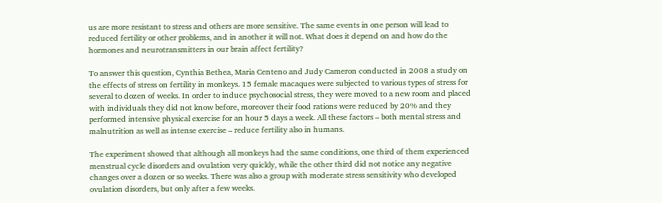us are more resistant to stress and others are more sensitive. The same events in one person will lead to reduced fertility or other problems, and in another it will not. What does it depend on and how do the hormones and neurotransmitters in our brain affect fertility?

To answer this question, Cynthia Bethea, Maria Centeno and Judy Cameron conducted in 2008 a study on the effects of stress on fertility in monkeys. 15 female macaques were subjected to various types of stress for several to dozen of weeks. In order to induce psychosocial stress, they were moved to a new room and placed with individuals they did not know before, moreover their food rations were reduced by 20% and they performed intensive physical exercise for an hour 5 days a week. All these factors – both mental stress and malnutrition as well as intense exercise – reduce fertility also in humans.

The experiment showed that although all monkeys had the same conditions, one third of them experienced menstrual cycle disorders and ovulation very quickly, while the other third did not notice any negative changes over a dozen or so weeks. There was also a group with moderate stress sensitivity who developed ovulation disorders, but only after a few weeks.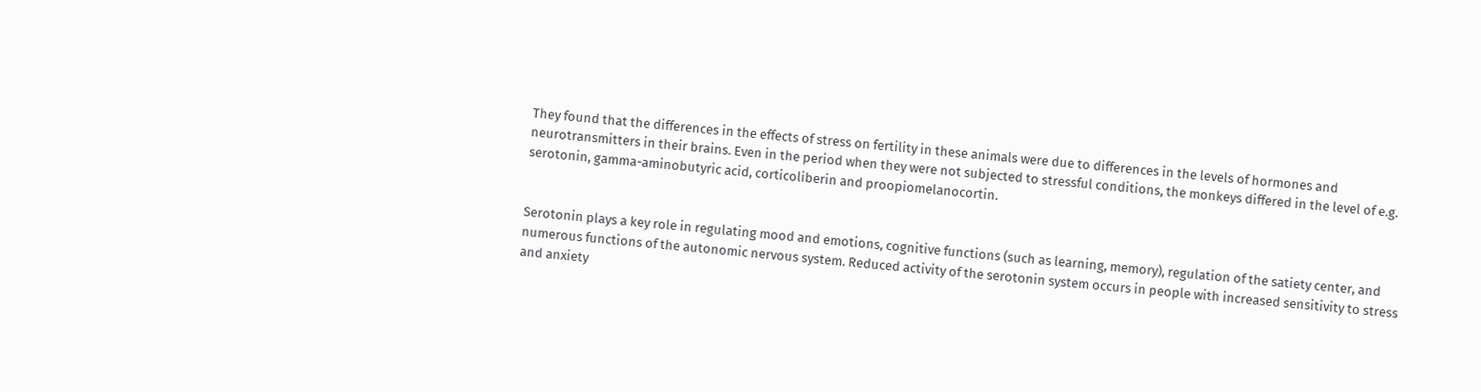They found that the differences in the effects of stress on fertility in these animals were due to differences in the levels of hormones and neurotransmitters in their brains. Even in the period when they were not subjected to stressful conditions, the monkeys differed in the level of e.g. serotonin, gamma-aminobutyric acid, corticoliberin and proopiomelanocortin.


Serotonin plays a key role in regulating mood and emotions, cognitive functions (such as learning, memory), regulation of the satiety center, and numerous functions of the autonomic nervous system. Reduced activity of the serotonin system occurs in people with increased sensitivity to stress and anxiety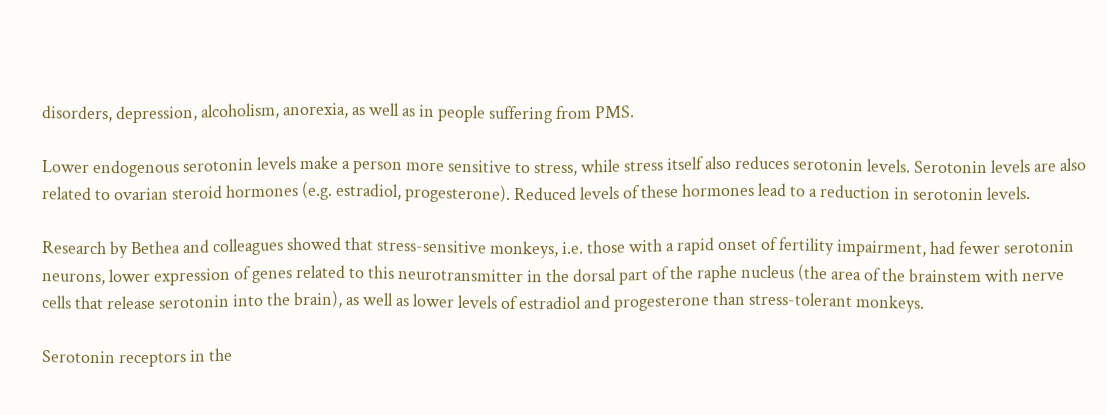disorders, depression, alcoholism, anorexia, as well as in people suffering from PMS.

Lower endogenous serotonin levels make a person more sensitive to stress, while stress itself also reduces serotonin levels. Serotonin levels are also related to ovarian steroid hormones (e.g. estradiol, progesterone). Reduced levels of these hormones lead to a reduction in serotonin levels.

Research by Bethea and colleagues showed that stress-sensitive monkeys, i.e. those with a rapid onset of fertility impairment, had fewer serotonin neurons, lower expression of genes related to this neurotransmitter in the dorsal part of the raphe nucleus (the area of the brainstem with nerve cells that release serotonin into the brain), as well as lower levels of estradiol and progesterone than stress-tolerant monkeys.

Serotonin receptors in the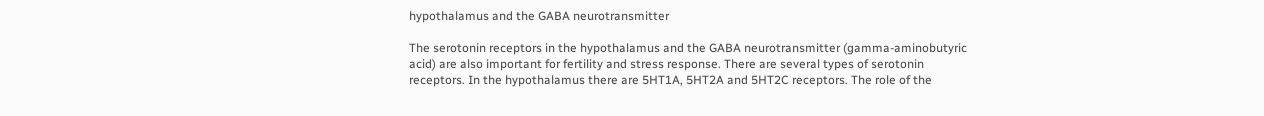hypothalamus and the GABA neurotransmitter

The serotonin receptors in the hypothalamus and the GABA neurotransmitter (gamma-aminobutyric acid) are also important for fertility and stress response. There are several types of serotonin receptors. In the hypothalamus there are 5HT1A, 5HT2A and 5HT2C receptors. The role of the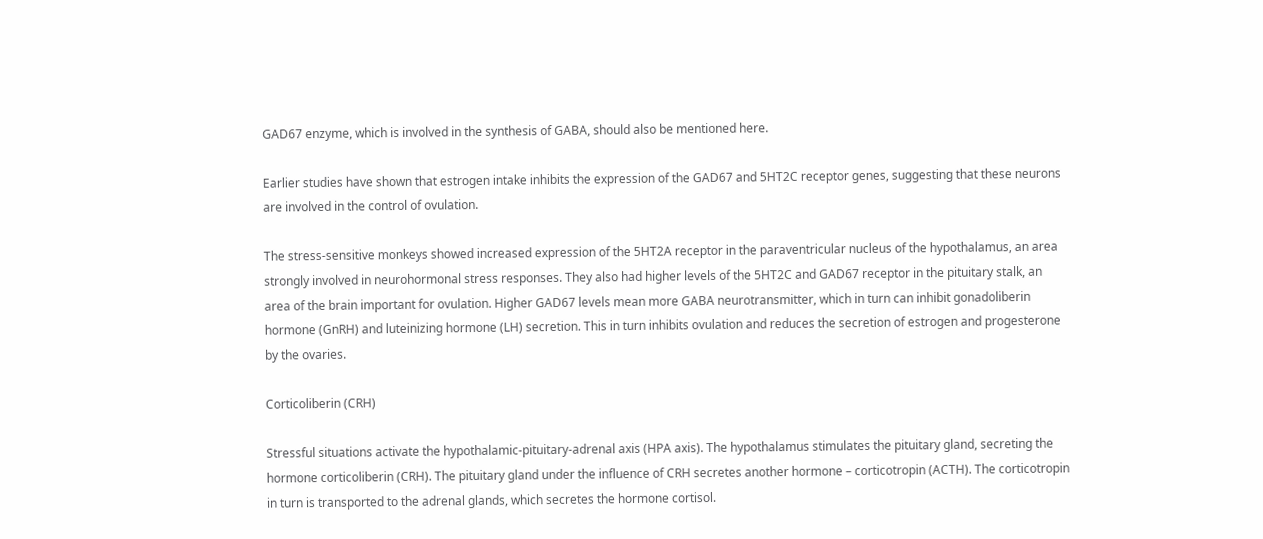GAD67 enzyme, which is involved in the synthesis of GABA, should also be mentioned here.

Earlier studies have shown that estrogen intake inhibits the expression of the GAD67 and 5HT2C receptor genes, suggesting that these neurons are involved in the control of ovulation.

The stress-sensitive monkeys showed increased expression of the 5HT2A receptor in the paraventricular nucleus of the hypothalamus, an area strongly involved in neurohormonal stress responses. They also had higher levels of the 5HT2C and GAD67 receptor in the pituitary stalk, an area of the brain important for ovulation. Higher GAD67 levels mean more GABA neurotransmitter, which in turn can inhibit gonadoliberin hormone (GnRH) and luteinizing hormone (LH) secretion. This in turn inhibits ovulation and reduces the secretion of estrogen and progesterone by the ovaries.

Corticoliberin (CRH)

Stressful situations activate the hypothalamic-pituitary-adrenal axis (HPA axis). The hypothalamus stimulates the pituitary gland, secreting the hormone corticoliberin (CRH). The pituitary gland under the influence of CRH secretes another hormone – corticotropin (ACTH). The corticotropin in turn is transported to the adrenal glands, which secretes the hormone cortisol.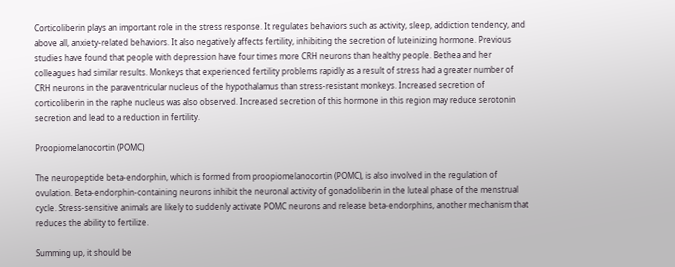Corticoliberin plays an important role in the stress response. It regulates behaviors such as activity, sleep, addiction tendency, and above all, anxiety-related behaviors. It also negatively affects fertility, inhibiting the secretion of luteinizing hormone. Previous studies have found that people with depression have four times more CRH neurons than healthy people. Bethea and her colleagues had similar results. Monkeys that experienced fertility problems rapidly as a result of stress had a greater number of CRH neurons in the paraventricular nucleus of the hypothalamus than stress-resistant monkeys. Increased secretion of corticoliberin in the raphe nucleus was also observed. Increased secretion of this hormone in this region may reduce serotonin secretion and lead to a reduction in fertility.

Proopiomelanocortin (POMC)

The neuropeptide beta-endorphin, which is formed from proopiomelanocortin (POMC), is also involved in the regulation of ovulation. Beta-endorphin-containing neurons inhibit the neuronal activity of gonadoliberin in the luteal phase of the menstrual cycle. Stress-sensitive animals are likely to suddenly activate POMC neurons and release beta-endorphins, another mechanism that reduces the ability to fertilize.

Summing up, it should be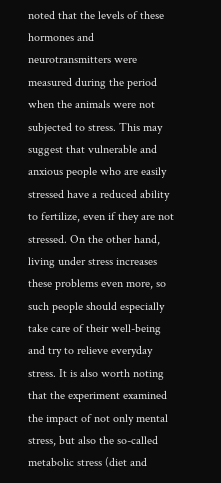noted that the levels of these hormones and neurotransmitters were measured during the period when the animals were not subjected to stress. This may suggest that vulnerable and anxious people who are easily stressed have a reduced ability to fertilize, even if they are not stressed. On the other hand, living under stress increases these problems even more, so such people should especially take care of their well-being and try to relieve everyday stress. It is also worth noting that the experiment examined the impact of not only mental stress, but also the so-called metabolic stress (diet and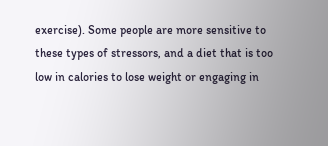exercise). Some people are more sensitive to these types of stressors, and a diet that is too low in calories to lose weight or engaging in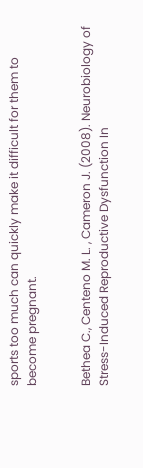sports too much can quickly make it difficult for them to become pregnant.


Bethea C., Centeno M. L. , Cameron J. (2008). Neurobiology of Stress-Induced Reproductive Dysfunction In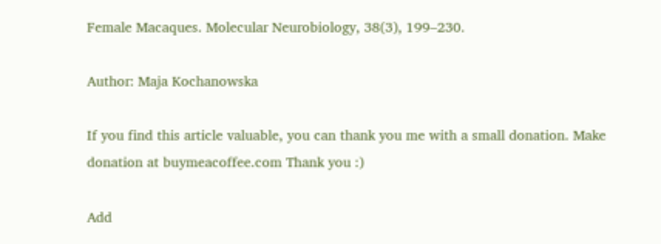Female Macaques. Molecular Neurobiology, 38(3), 199–230.

Author: Maja Kochanowska

If you find this article valuable, you can thank you me with a small donation. Make donation at buymeacoffee.com Thank you :)

Add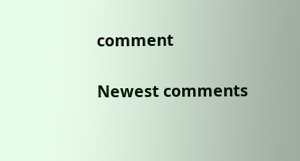comment

Newest comments